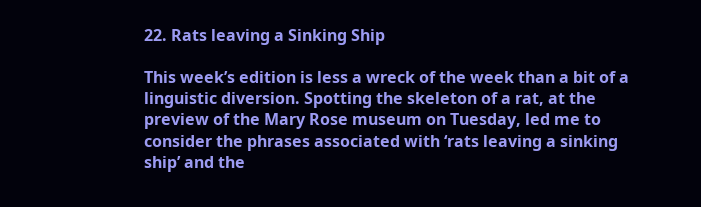22. Rats leaving a Sinking Ship

This week’s edition is less a wreck of the week than a bit of a linguistic diversion. Spotting the skeleton of a rat, at the preview of the Mary Rose museum on Tuesday, led me to consider the phrases associated with ‘rats leaving a sinking ship’ and the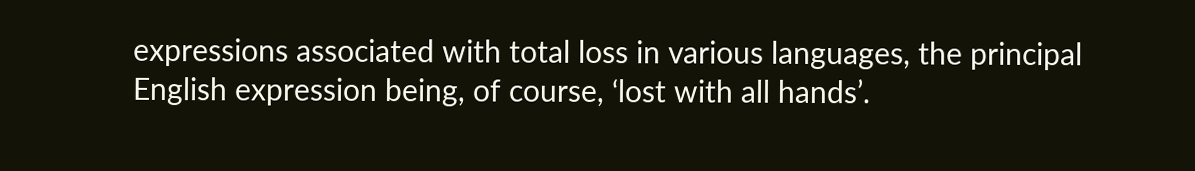expressions associated with total loss in various languages, the principal English expression being, of course, ‘lost with all hands’.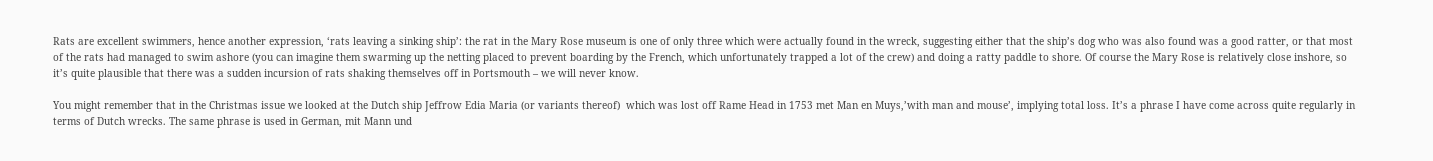Rats are excellent swimmers, hence another expression, ‘rats leaving a sinking ship’: the rat in the Mary Rose museum is one of only three which were actually found in the wreck, suggesting either that the ship’s dog who was also found was a good ratter, or that most of the rats had managed to swim ashore (you can imagine them swarming up the netting placed to prevent boarding by the French, which unfortunately trapped a lot of the crew) and doing a ratty paddle to shore. Of course the Mary Rose is relatively close inshore, so it’s quite plausible that there was a sudden incursion of rats shaking themselves off in Portsmouth – we will never know.

You might remember that in the Christmas issue we looked at the Dutch ship Jeffrow Edia Maria (or variants thereof)  which was lost off Rame Head in 1753 met Man en Muys,’with man and mouse’, implying total loss. It’s a phrase I have come across quite regularly in terms of Dutch wrecks. The same phrase is used in German, mit Mann und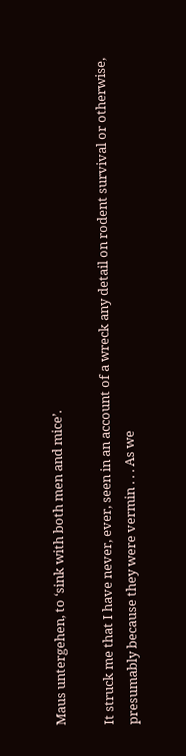Maus untergehen, to ‘sink with both men and mice’.

It struck me that I have never, ever, seen in an account of a wreck any detail on rodent survival or otherwise, presumably because they were vermin . . . As we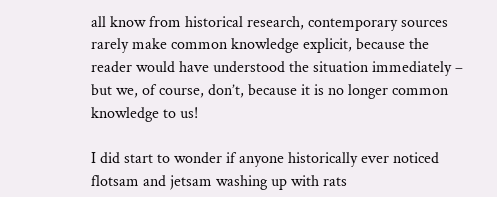all know from historical research, contemporary sources rarely make common knowledge explicit, because the reader would have understood the situation immediately – but we, of course, don’t, because it is no longer common knowledge to us!

I did start to wonder if anyone historically ever noticed flotsam and jetsam washing up with rats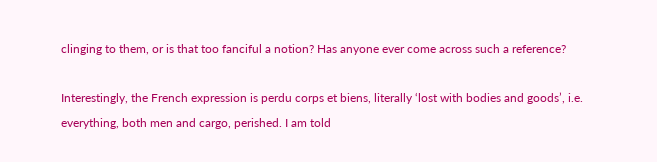clinging to them, or is that too fanciful a notion? Has anyone ever come across such a reference?

Interestingly, the French expression is perdu corps et biens, literally ‘lost with bodies and goods’, i.e. everything, both men and cargo, perished. I am told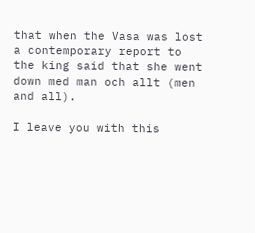that when the Vasa was lost a contemporary report to the king said that she went down med man och allt (men and all).

I leave you with this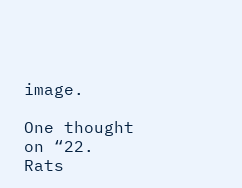image.

One thought on “22. Rats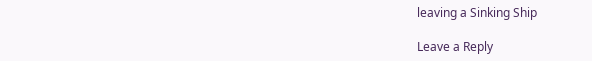leaving a Sinking Ship

Leave a Reply